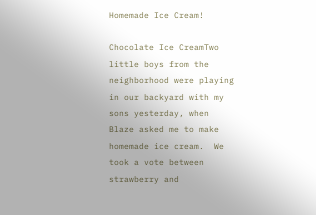Homemade Ice Cream!

Chocolate Ice CreamTwo little boys from the neighborhood were playing in our backyard with my sons yesterday, when Blaze asked me to make homemade ice cream.  We took a vote between strawberry and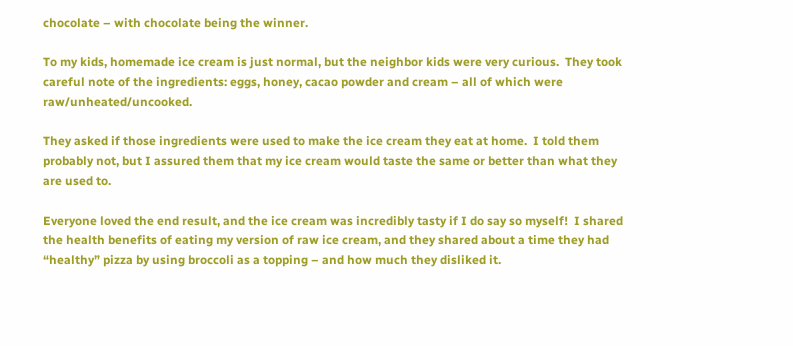chocolate – with chocolate being the winner.

To my kids, homemade ice cream is just normal, but the neighbor kids were very curious.  They took careful note of the ingredients: eggs, honey, cacao powder and cream – all of which were raw/unheated/uncooked.

They asked if those ingredients were used to make the ice cream they eat at home.  I told them probably not, but I assured them that my ice cream would taste the same or better than what they are used to.

Everyone loved the end result, and the ice cream was incredibly tasty if I do say so myself!  I shared the health benefits of eating my version of raw ice cream, and they shared about a time they had “healthy” pizza by using broccoli as a topping – and how much they disliked it.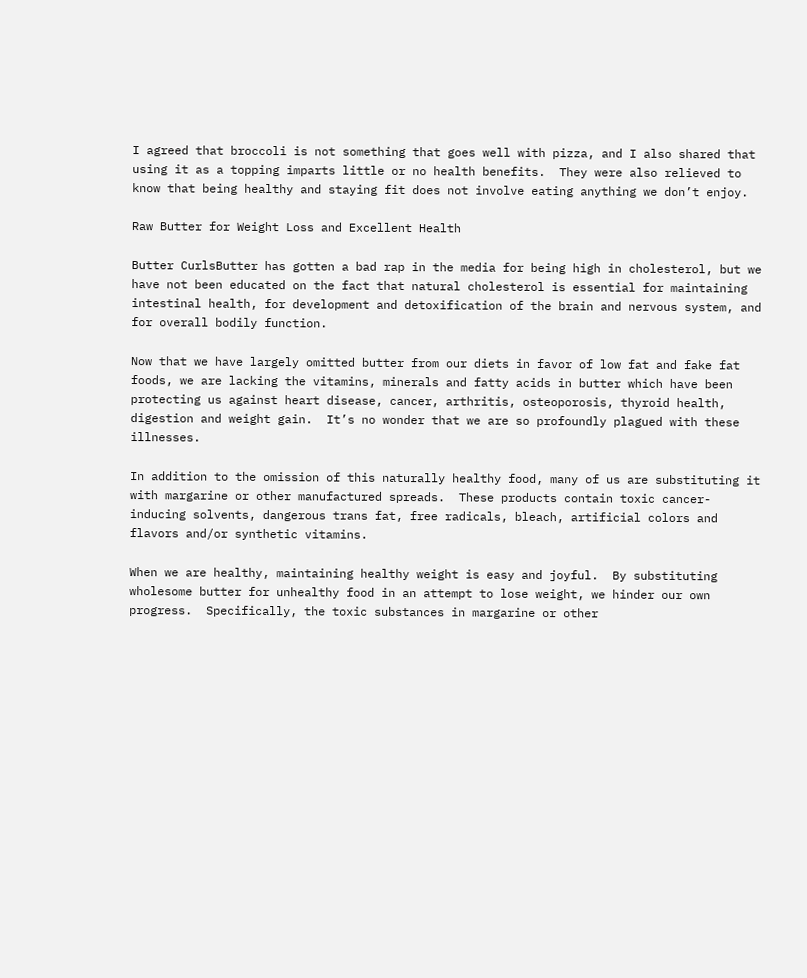I agreed that broccoli is not something that goes well with pizza, and I also shared that using it as a topping imparts little or no health benefits.  They were also relieved to know that being healthy and staying fit does not involve eating anything we don’t enjoy.

Raw Butter for Weight Loss and Excellent Health

Butter CurlsButter has gotten a bad rap in the media for being high in cholesterol, but we have not been educated on the fact that natural cholesterol is essential for maintaining intestinal health, for development and detoxification of the brain and nervous system, and for overall bodily function.

Now that we have largely omitted butter from our diets in favor of low fat and fake fat foods, we are lacking the vitamins, minerals and fatty acids in butter which have been protecting us against heart disease, cancer, arthritis, osteoporosis, thyroid health, digestion and weight gain.  It’s no wonder that we are so profoundly plagued with these illnesses.

In addition to the omission of this naturally healthy food, many of us are substituting it with margarine or other manufactured spreads.  These products contain toxic cancer-inducing solvents, dangerous trans fat, free radicals, bleach, artificial colors and flavors and/or synthetic vitamins.

When we are healthy, maintaining healthy weight is easy and joyful.  By substituting wholesome butter for unhealthy food in an attempt to lose weight, we hinder our own progress.  Specifically, the toxic substances in margarine or other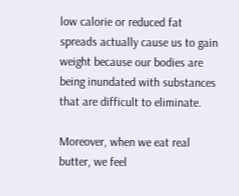low calorie or reduced fat spreads actually cause us to gain weight because our bodies are being inundated with substances that are difficult to eliminate.

Moreover, when we eat real butter, we feel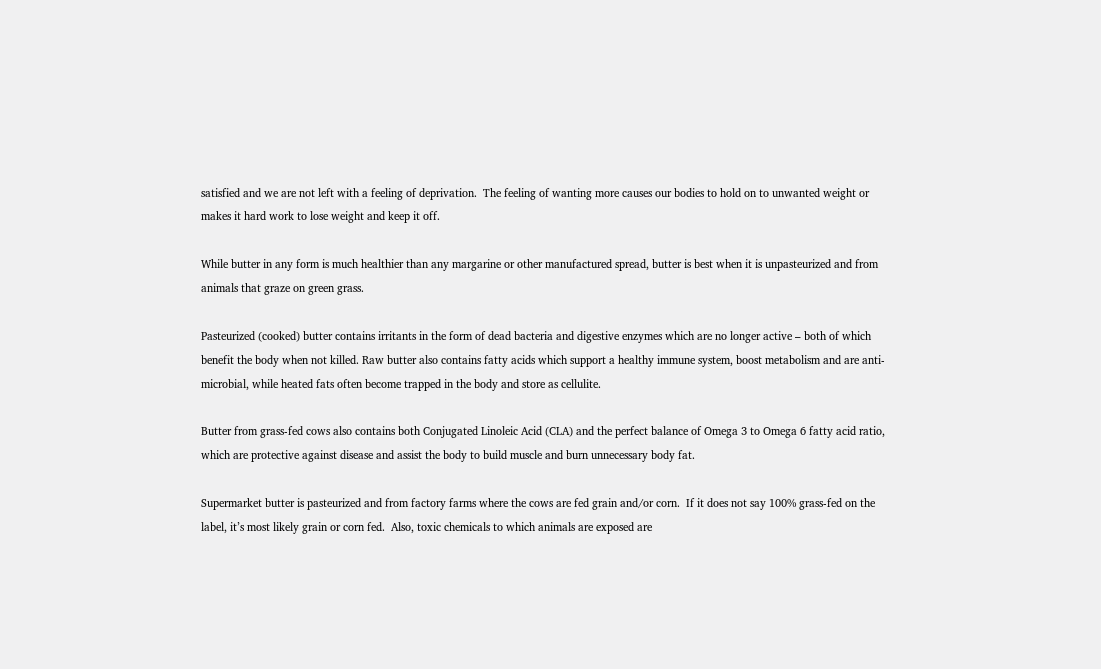satisfied and we are not left with a feeling of deprivation.  The feeling of wanting more causes our bodies to hold on to unwanted weight or makes it hard work to lose weight and keep it off.

While butter in any form is much healthier than any margarine or other manufactured spread, butter is best when it is unpasteurized and from animals that graze on green grass.

Pasteurized (cooked) butter contains irritants in the form of dead bacteria and digestive enzymes which are no longer active – both of which benefit the body when not killed. Raw butter also contains fatty acids which support a healthy immune system, boost metabolism and are anti-microbial, while heated fats often become trapped in the body and store as cellulite.

Butter from grass-fed cows also contains both Conjugated Linoleic Acid (CLA) and the perfect balance of Omega 3 to Omega 6 fatty acid ratio, which are protective against disease and assist the body to build muscle and burn unnecessary body fat.

Supermarket butter is pasteurized and from factory farms where the cows are fed grain and/or corn.  If it does not say 100% grass-fed on the label, it’s most likely grain or corn fed.  Also, toxic chemicals to which animals are exposed are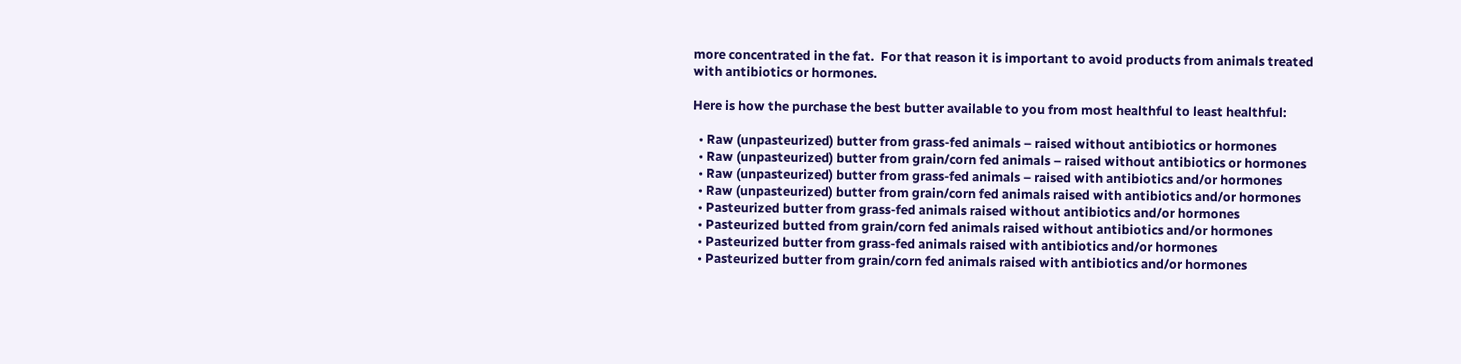more concentrated in the fat.  For that reason it is important to avoid products from animals treated with antibiotics or hormones.

Here is how the purchase the best butter available to you from most healthful to least healthful:

  • Raw (unpasteurized) butter from grass-fed animals – raised without antibiotics or hormones
  • Raw (unpasteurized) butter from grain/corn fed animals – raised without antibiotics or hormones
  • Raw (unpasteurized) butter from grass-fed animals – raised with antibiotics and/or hormones
  • Raw (unpasteurized) butter from grain/corn fed animals raised with antibiotics and/or hormones
  • Pasteurized butter from grass-fed animals raised without antibiotics and/or hormones
  • Pasteurized butted from grain/corn fed animals raised without antibiotics and/or hormones
  • Pasteurized butter from grass-fed animals raised with antibiotics and/or hormones
  • Pasteurized butter from grain/corn fed animals raised with antibiotics and/or hormones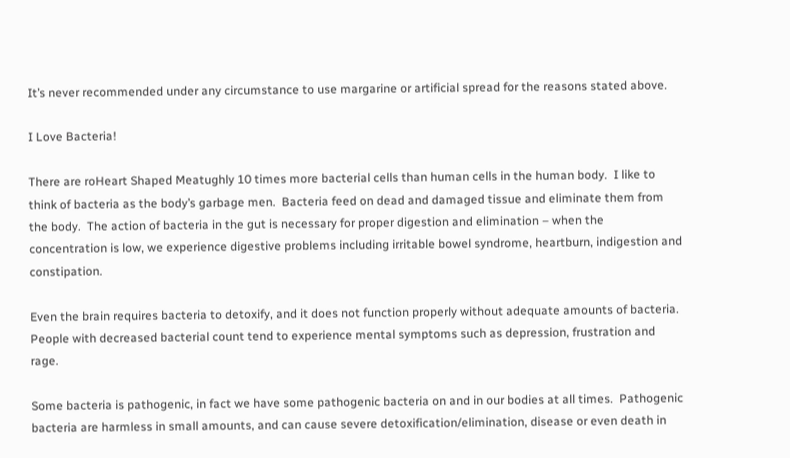It’s never recommended under any circumstance to use margarine or artificial spread for the reasons stated above.

I Love Bacteria!

There are roHeart Shaped Meatughly 10 times more bacterial cells than human cells in the human body.  I like to think of bacteria as the body’s garbage men.  Bacteria feed on dead and damaged tissue and eliminate them from the body.  The action of bacteria in the gut is necessary for proper digestion and elimination – when the concentration is low, we experience digestive problems including irritable bowel syndrome, heartburn, indigestion and constipation.

Even the brain requires bacteria to detoxify, and it does not function properly without adequate amounts of bacteria.   People with decreased bacterial count tend to experience mental symptoms such as depression, frustration and rage.

Some bacteria is pathogenic, in fact we have some pathogenic bacteria on and in our bodies at all times.  Pathogenic bacteria are harmless in small amounts, and can cause severe detoxification/elimination, disease or even death in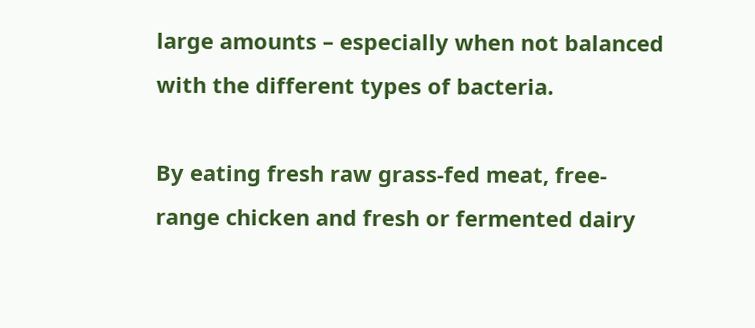large amounts – especially when not balanced with the different types of bacteria.

By eating fresh raw grass-fed meat, free-range chicken and fresh or fermented dairy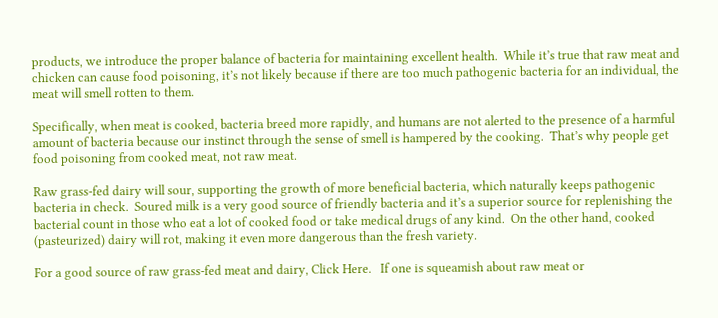products, we introduce the proper balance of bacteria for maintaining excellent health.  While it’s true that raw meat and chicken can cause food poisoning, it’s not likely because if there are too much pathogenic bacteria for an individual, the meat will smell rotten to them.

Specifically, when meat is cooked, bacteria breed more rapidly, and humans are not alerted to the presence of a harmful amount of bacteria because our instinct through the sense of smell is hampered by the cooking.  That’s why people get food poisoning from cooked meat, not raw meat.

Raw grass-fed dairy will sour, supporting the growth of more beneficial bacteria, which naturally keeps pathogenic bacteria in check.  Soured milk is a very good source of friendly bacteria and it’s a superior source for replenishing the bacterial count in those who eat a lot of cooked food or take medical drugs of any kind.  On the other hand, cooked (pasteurized) dairy will rot, making it even more dangerous than the fresh variety.

For a good source of raw grass-fed meat and dairy, Click Here.   If one is squeamish about raw meat or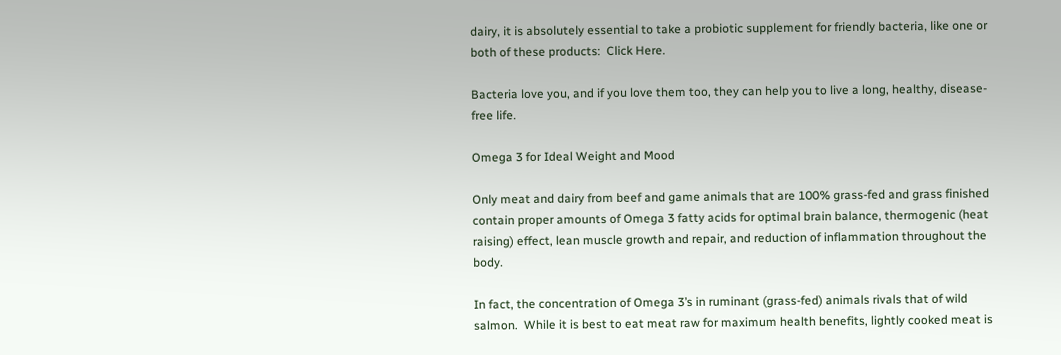dairy, it is absolutely essential to take a probiotic supplement for friendly bacteria, like one or both of these products:  Click Here.

Bacteria love you, and if you love them too, they can help you to live a long, healthy, disease-free life.

Omega 3 for Ideal Weight and Mood

Only meat and dairy from beef and game animals that are 100% grass-fed and grass finished contain proper amounts of Omega 3 fatty acids for optimal brain balance, thermogenic (heat raising) effect, lean muscle growth and repair, and reduction of inflammation throughout the body.

In fact, the concentration of Omega 3’s in ruminant (grass-fed) animals rivals that of wild salmon.  While it is best to eat meat raw for maximum health benefits, lightly cooked meat is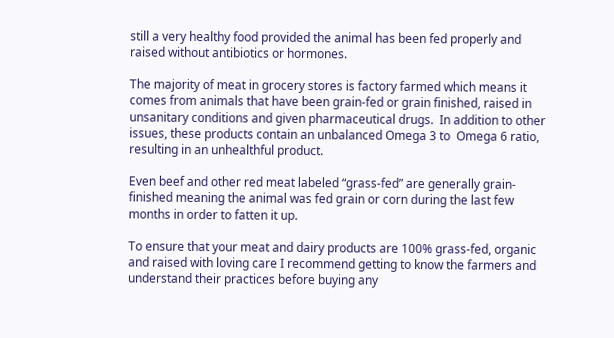still a very healthy food provided the animal has been fed properly and raised without antibiotics or hormones.

The majority of meat in grocery stores is factory farmed which means it comes from animals that have been grain-fed or grain finished, raised in unsanitary conditions and given pharmaceutical drugs.  In addition to other issues, these products contain an unbalanced Omega 3 to  Omega 6 ratio, resulting in an unhealthful product.

Even beef and other red meat labeled “grass-fed” are generally grain-finished meaning the animal was fed grain or corn during the last few months in order to fatten it up.

To ensure that your meat and dairy products are 100% grass-fed, organic and raised with loving care I recommend getting to know the farmers and understand their practices before buying any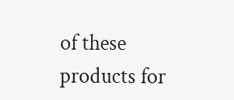of these products for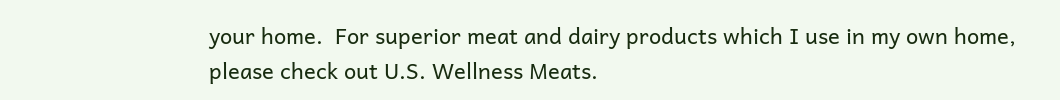your home.  For superior meat and dairy products which I use in my own home, please check out U.S. Wellness Meats.